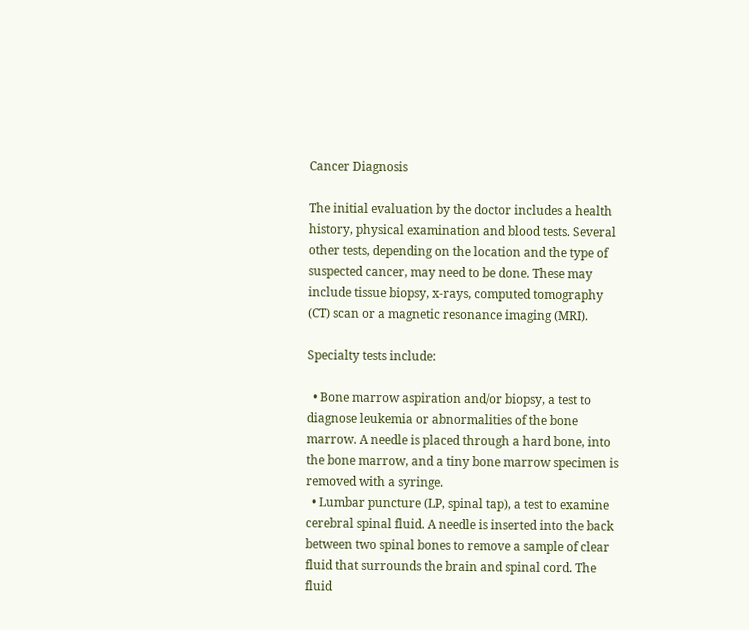Cancer Diagnosis

The initial evaluation by the doctor includes a health history, physical examination and blood tests. Several other tests, depending on the location and the type of suspected cancer, may need to be done. These may include tissue biopsy, x-rays, computed tomography (CT) scan or a magnetic resonance imaging (MRI).

Specialty tests include:

  • Bone marrow aspiration and/or biopsy, a test to diagnose leukemia or abnormalities of the bone marrow. A needle is placed through a hard bone, into the bone marrow, and a tiny bone marrow specimen is removed with a syringe.
  • Lumbar puncture (LP, spinal tap), a test to examine cerebral spinal fluid. A needle is inserted into the back between two spinal bones to remove a sample of clear fluid that surrounds the brain and spinal cord. The fluid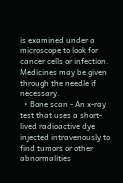is examined under a microscope to look for cancer cells or infection. Medicines may be given through the needle if necessary.
  • Bone scan - An x-ray test that uses a short-lived radioactive dye injected intravenously to find tumors or other abnormalities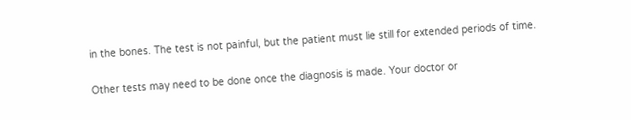in the bones. The test is not painful, but the patient must lie still for extended periods of time.

Other tests may need to be done once the diagnosis is made. Your doctor or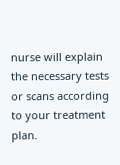nurse will explain the necessary tests or scans according to your treatment plan.